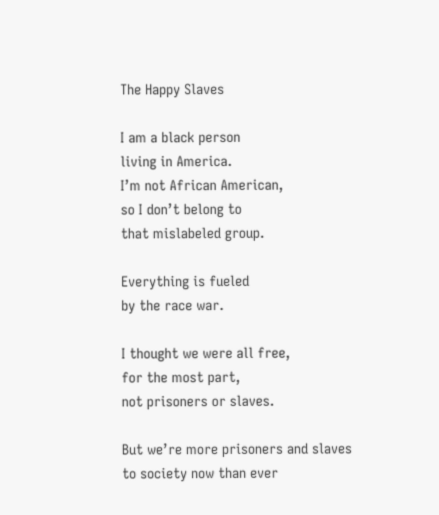The Happy Slaves

I am a black person
living in America.
I’m not African American,
so I don’t belong to
that mislabeled group.

Everything is fueled
by the race war.

I thought we were all free,
for the most part,
not prisoners or slaves.

But we’re more prisoners and slaves
to society now than ever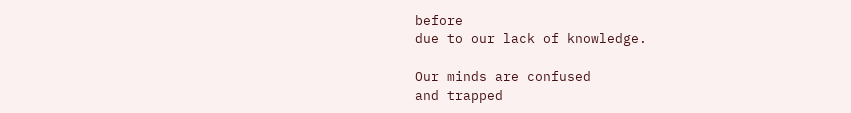before
due to our lack of knowledge.

Our minds are confused
and trapped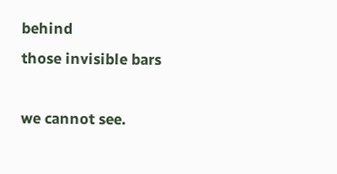behind
those invisible bars

we cannot see.